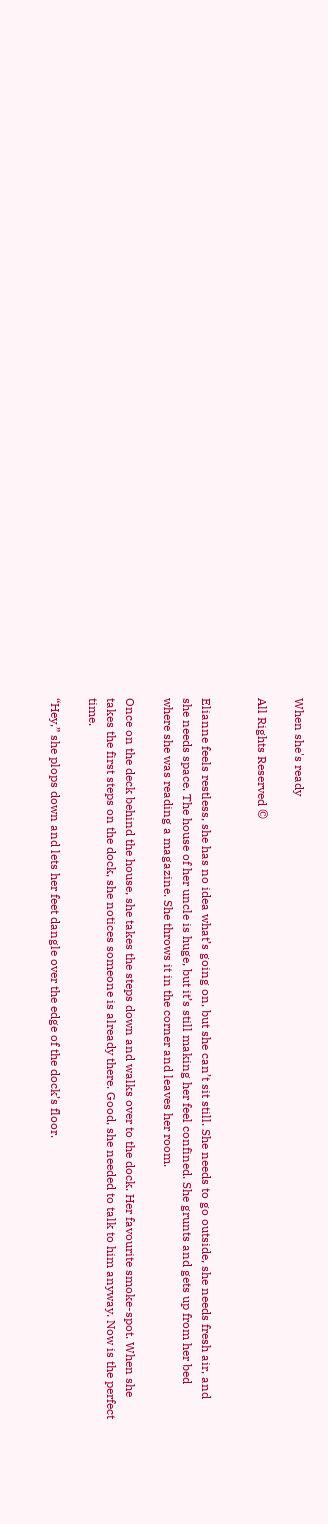When she's ready

All Rights Reserved ©


Elianne feels restless, she has no idea what’s going on, but she can’t sit still. She needs to go outside, she needs fresh air, and she needs space. The house of her uncle is huge, but it’s still making her feel confined. She grunts and gets up from her bed where she was reading a magazine. She throws it in the corner and leaves her room.

Once on the deck behind the house, she takes the steps down and walks over to the dock. Her favourite smoke-spot. When she takes the first steps on the dock, she notices someone is already there. Good, she needed to talk to him anyway. Now is the perfect time.

“Hey,” she plops down and lets her feet dangle over the edge of the dock’s floor.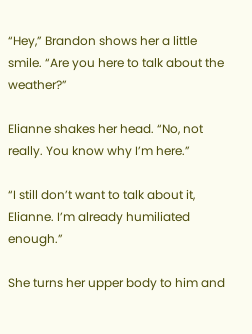“Hey,” Brandon shows her a little smile. “Are you here to talk about the weather?”

Elianne shakes her head. “No, not really. You know why I’m here.”

“I still don’t want to talk about it, Elianne. I’m already humiliated enough.”

She turns her upper body to him and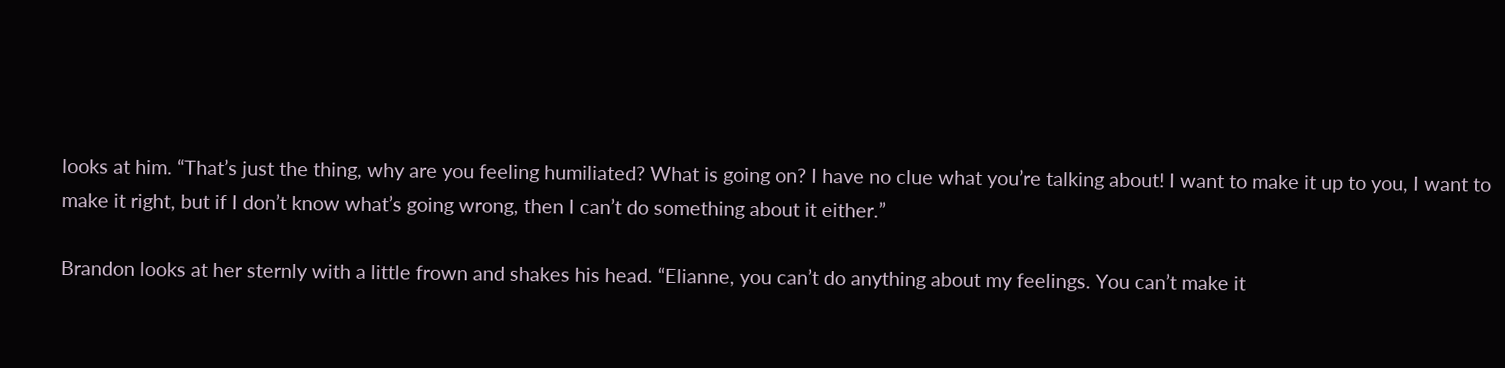looks at him. “That’s just the thing, why are you feeling humiliated? What is going on? I have no clue what you’re talking about! I want to make it up to you, I want to make it right, but if I don’t know what’s going wrong, then I can’t do something about it either.”

Brandon looks at her sternly with a little frown and shakes his head. “Elianne, you can’t do anything about my feelings. You can’t make it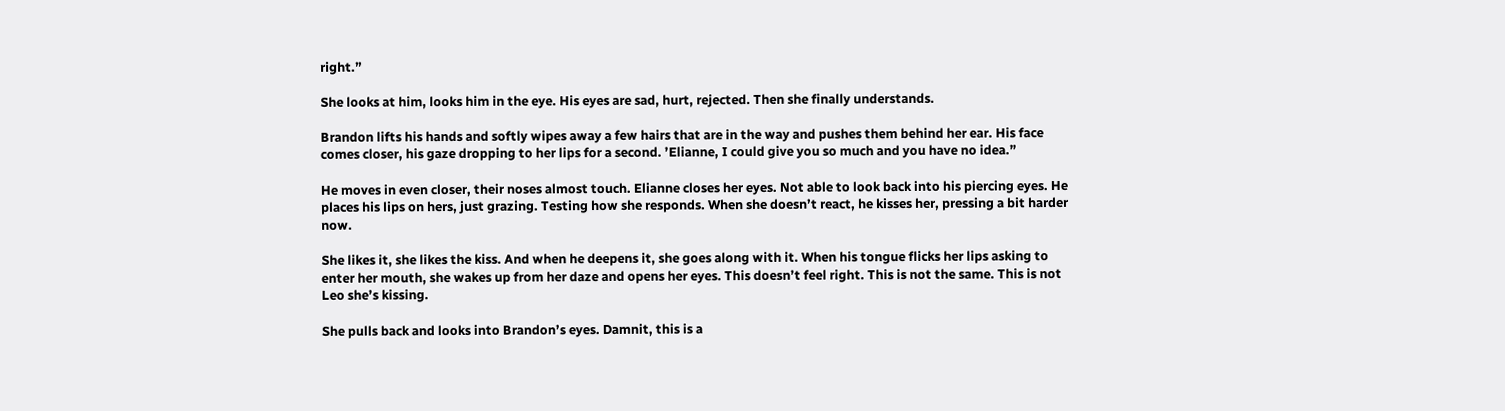right.”

She looks at him, looks him in the eye. His eyes are sad, hurt, rejected. Then she finally understands.

Brandon lifts his hands and softly wipes away a few hairs that are in the way and pushes them behind her ear. His face comes closer, his gaze dropping to her lips for a second. ’Elianne, I could give you so much and you have no idea.”

He moves in even closer, their noses almost touch. Elianne closes her eyes. Not able to look back into his piercing eyes. He places his lips on hers, just grazing. Testing how she responds. When she doesn’t react, he kisses her, pressing a bit harder now.

She likes it, she likes the kiss. And when he deepens it, she goes along with it. When his tongue flicks her lips asking to enter her mouth, she wakes up from her daze and opens her eyes. This doesn’t feel right. This is not the same. This is not Leo she’s kissing.

She pulls back and looks into Brandon’s eyes. Damnit, this is a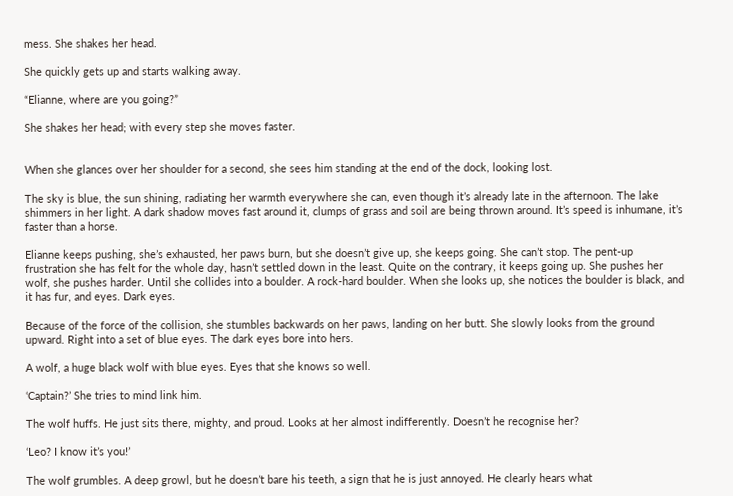mess. She shakes her head.

She quickly gets up and starts walking away.

“Elianne, where are you going?”

She shakes her head; with every step she moves faster.


When she glances over her shoulder for a second, she sees him standing at the end of the dock, looking lost.

The sky is blue, the sun shining, radiating her warmth everywhere she can, even though it’s already late in the afternoon. The lake shimmers in her light. A dark shadow moves fast around it, clumps of grass and soil are being thrown around. It’s speed is inhumane, it’s faster than a horse.

Elianne keeps pushing, she’s exhausted, her paws burn, but she doesn’t give up, she keeps going. She can’t stop. The pent-up frustration she has felt for the whole day, hasn’t settled down in the least. Quite on the contrary, it keeps going up. She pushes her wolf, she pushes harder. Until she collides into a boulder. A rock-hard boulder. When she looks up, she notices the boulder is black, and it has fur, and eyes. Dark eyes.

Because of the force of the collision, she stumbles backwards on her paws, landing on her butt. She slowly looks from the ground upward. Right into a set of blue eyes. The dark eyes bore into hers.

A wolf, a huge black wolf with blue eyes. Eyes that she knows so well.

‘Captain?’ She tries to mind link him.

The wolf huffs. He just sits there, mighty, and proud. Looks at her almost indifferently. Doesn’t he recognise her?

‘Leo? I know it’s you!’

The wolf grumbles. A deep growl, but he doesn’t bare his teeth, a sign that he is just annoyed. He clearly hears what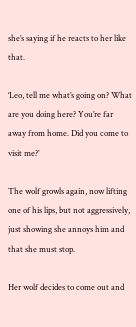she’s saying if he reacts to her like that.

‘Leo, tell me what’s going on? What are you doing here? You’re far away from home. Did you come to visit me?’

The wolf growls again, now lifting one of his lips, but not aggressively, just showing she annoys him and that she must stop.

Her wolf decides to come out and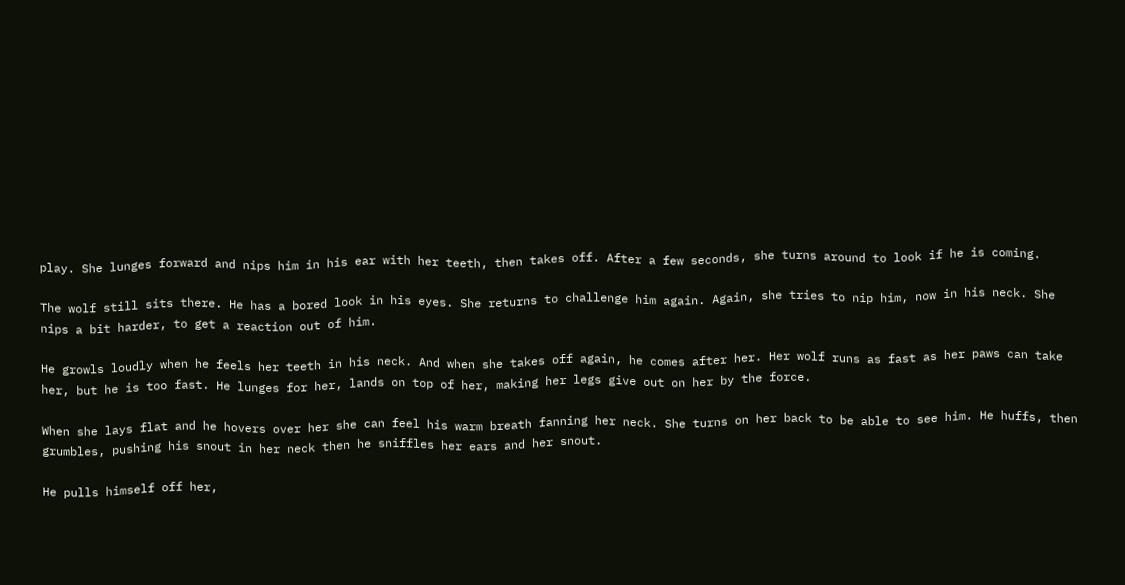play. She lunges forward and nips him in his ear with her teeth, then takes off. After a few seconds, she turns around to look if he is coming.

The wolf still sits there. He has a bored look in his eyes. She returns to challenge him again. Again, she tries to nip him, now in his neck. She nips a bit harder, to get a reaction out of him.

He growls loudly when he feels her teeth in his neck. And when she takes off again, he comes after her. Her wolf runs as fast as her paws can take her, but he is too fast. He lunges for her, lands on top of her, making her legs give out on her by the force.

When she lays flat and he hovers over her she can feel his warm breath fanning her neck. She turns on her back to be able to see him. He huffs, then grumbles, pushing his snout in her neck then he sniffles her ears and her snout.

He pulls himself off her,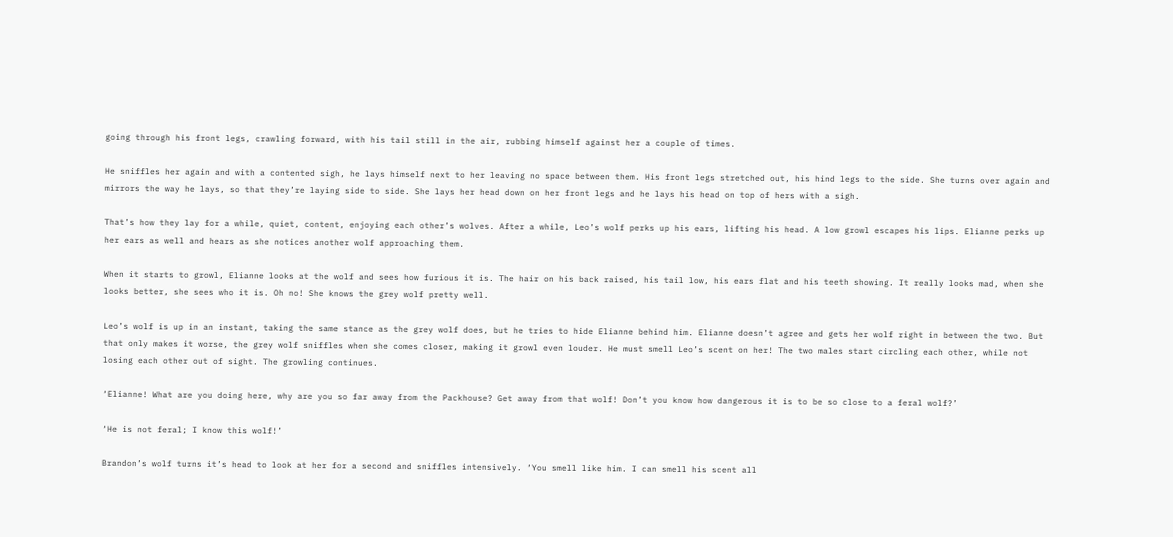going through his front legs, crawling forward, with his tail still in the air, rubbing himself against her a couple of times.

He sniffles her again and with a contented sigh, he lays himself next to her leaving no space between them. His front legs stretched out, his hind legs to the side. She turns over again and mirrors the way he lays, so that they’re laying side to side. She lays her head down on her front legs and he lays his head on top of hers with a sigh.

That’s how they lay for a while, quiet, content, enjoying each other’s wolves. After a while, Leo’s wolf perks up his ears, lifting his head. A low growl escapes his lips. Elianne perks up her ears as well and hears as she notices another wolf approaching them.

When it starts to growl, Elianne looks at the wolf and sees how furious it is. The hair on his back raised, his tail low, his ears flat and his teeth showing. It really looks mad, when she looks better, she sees who it is. Oh no! She knows the grey wolf pretty well.

Leo’s wolf is up in an instant, taking the same stance as the grey wolf does, but he tries to hide Elianne behind him. Elianne doesn’t agree and gets her wolf right in between the two. But that only makes it worse, the grey wolf sniffles when she comes closer, making it growl even louder. He must smell Leo’s scent on her! The two males start circling each other, while not losing each other out of sight. The growling continues.

‘Elianne! What are you doing here, why are you so far away from the Packhouse? Get away from that wolf! Don’t you know how dangerous it is to be so close to a feral wolf?’

‘He is not feral; I know this wolf!’

Brandon’s wolf turns it’s head to look at her for a second and sniffles intensively. ‘You smell like him. I can smell his scent all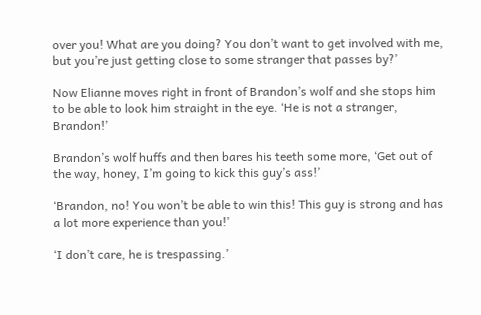over you! What are you doing? You don’t want to get involved with me, but you’re just getting close to some stranger that passes by?’

Now Elianne moves right in front of Brandon’s wolf and she stops him to be able to look him straight in the eye. ‘He is not a stranger, Brandon!’

Brandon’s wolf huffs and then bares his teeth some more, ‘Get out of the way, honey, I’m going to kick this guy’s ass!’

‘Brandon, no! You won’t be able to win this! This guy is strong and has a lot more experience than you!’

‘I don’t care, he is trespassing.’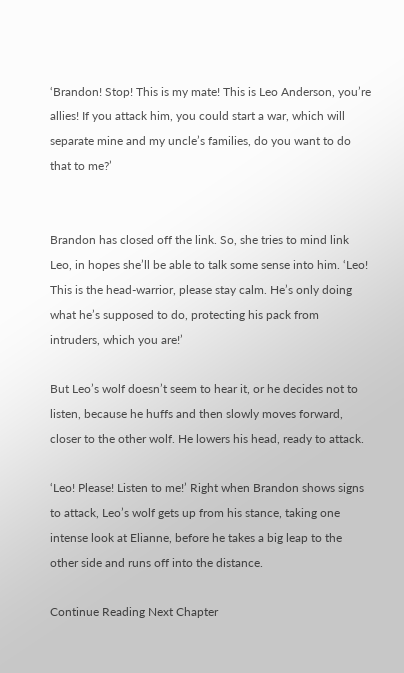‘Brandon! Stop! This is my mate! This is Leo Anderson, you’re allies! If you attack him, you could start a war, which will separate mine and my uncle’s families, do you want to do that to me?’


Brandon has closed off the link. So, she tries to mind link Leo, in hopes she’ll be able to talk some sense into him. ‘Leo! This is the head-warrior, please stay calm. He’s only doing what he’s supposed to do, protecting his pack from intruders, which you are!’

But Leo’s wolf doesn’t seem to hear it, or he decides not to listen, because he huffs and then slowly moves forward, closer to the other wolf. He lowers his head, ready to attack.

‘Leo! Please! Listen to me!’ Right when Brandon shows signs to attack, Leo’s wolf gets up from his stance, taking one intense look at Elianne, before he takes a big leap to the other side and runs off into the distance.

Continue Reading Next Chapter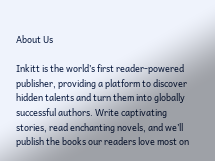About Us

Inkitt is the world’s first reader-powered publisher, providing a platform to discover hidden talents and turn them into globally successful authors. Write captivating stories, read enchanting novels, and we’ll publish the books our readers love most on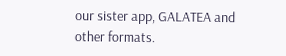our sister app, GALATEA and other formats.